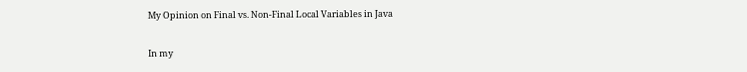My Opinion on Final vs. Non-Final Local Variables in Java

In my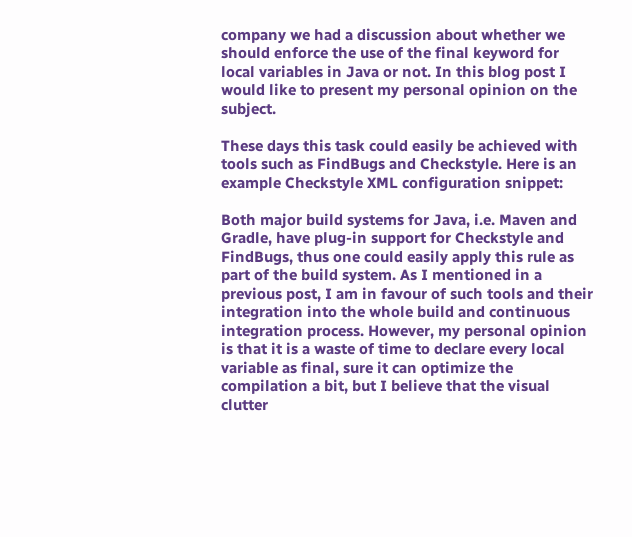company we had a discussion about whether we should enforce the use of the final keyword for local variables in Java or not. In this blog post I would like to present my personal opinion on the subject.

These days this task could easily be achieved with tools such as FindBugs and Checkstyle. Here is an example Checkstyle XML configuration snippet:

Both major build systems for Java, i.e. Maven and Gradle, have plug-in support for Checkstyle and FindBugs, thus one could easily apply this rule as part of the build system. As I mentioned in a previous post, I am in favour of such tools and their integration into the whole build and continuous integration process. However, my personal opinion is that it is a waste of time to declare every local variable as final, sure it can optimize the compilation a bit, but I believe that the visual clutter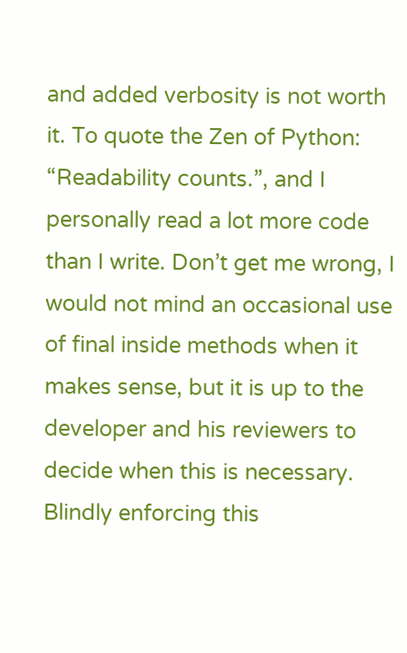and added verbosity is not worth it. To quote the Zen of Python: “Readability counts.”, and I personally read a lot more code than I write. Don’t get me wrong, I would not mind an occasional use of final inside methods when it makes sense, but it is up to the developer and his reviewers to decide when this is necessary. Blindly enforcing this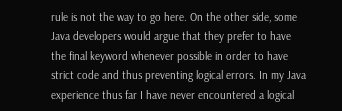rule is not the way to go here. On the other side, some Java developers would argue that they prefer to have the final keyword whenever possible in order to have strict code and thus preventing logical errors. In my Java experience thus far I have never encountered a logical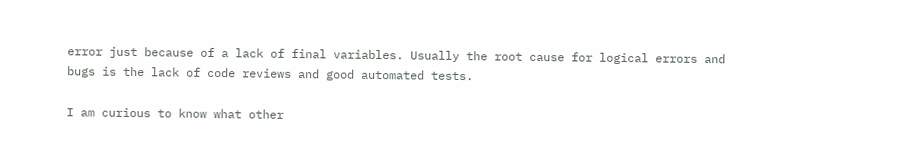error just because of a lack of final variables. Usually the root cause for logical errors and bugs is the lack of code reviews and good automated tests.

I am curious to know what other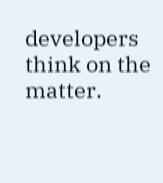developers think on the matter.